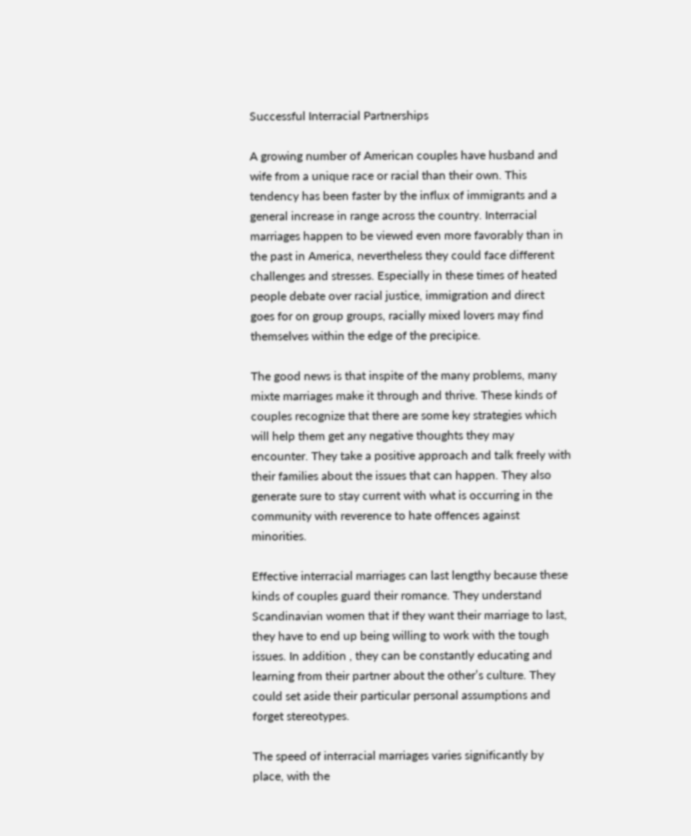Successful Interracial Partnerships

A growing number of American couples have husband and wife from a unique race or racial than their own. This tendency has been faster by the influx of immigrants and a general increase in range across the country. Interracial marriages happen to be viewed even more favorably than in the past in America, nevertheless they could face different challenges and stresses. Especially in these times of heated people debate over racial justice, immigration and direct goes for on group groups, racially mixed lovers may find themselves within the edge of the precipice.

The good news is that inspite of the many problems, many mixte marriages make it through and thrive. These kinds of couples recognize that there are some key strategies which will help them get any negative thoughts they may encounter. They take a positive approach and talk freely with their families about the issues that can happen. They also generate sure to stay current with what is occurring in the community with reverence to hate offences against minorities.

Effective interracial marriages can last lengthy because these kinds of couples guard their romance. They understand Scandinavian women that if they want their marriage to last, they have to end up being willing to work with the tough issues. In addition , they can be constantly educating and learning from their partner about the other’s culture. They could set aside their particular personal assumptions and forget stereotypes.

The speed of interracial marriages varies significantly by place, with the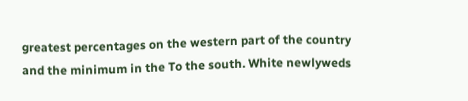greatest percentages on the western part of the country and the minimum in the To the south. White newlyweds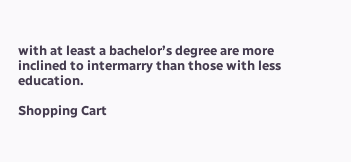with at least a bachelor’s degree are more inclined to intermarry than those with less education.

Shopping Cart